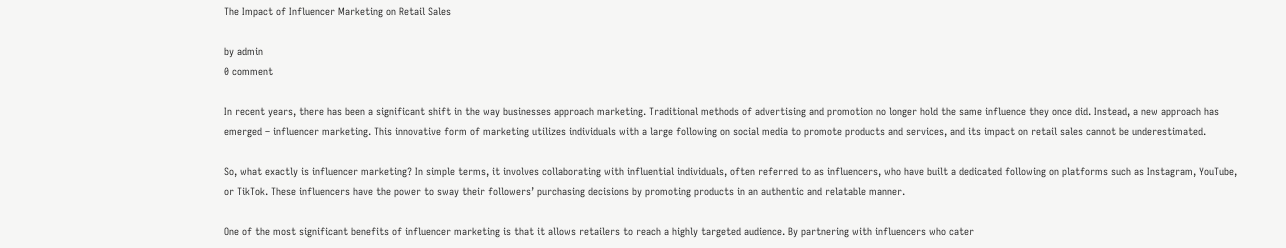The Impact of Influencer Marketing on Retail Sales

by admin
0 comment

In recent years, there has been a significant shift in the way businesses approach marketing. Traditional methods of advertising and promotion no longer hold the same influence they once did. Instead, a new approach has emerged – influencer marketing. This innovative form of marketing utilizes individuals with a large following on social media to promote products and services, and its impact on retail sales cannot be underestimated.

So, what exactly is influencer marketing? In simple terms, it involves collaborating with influential individuals, often referred to as influencers, who have built a dedicated following on platforms such as Instagram, YouTube, or TikTok. These influencers have the power to sway their followers’ purchasing decisions by promoting products in an authentic and relatable manner.

One of the most significant benefits of influencer marketing is that it allows retailers to reach a highly targeted audience. By partnering with influencers who cater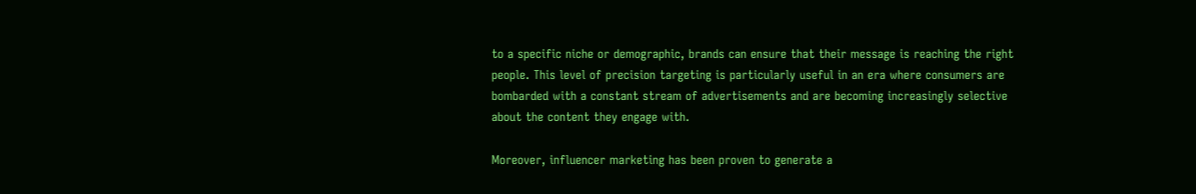to a specific niche or demographic, brands can ensure that their message is reaching the right people. This level of precision targeting is particularly useful in an era where consumers are bombarded with a constant stream of advertisements and are becoming increasingly selective about the content they engage with.

Moreover, influencer marketing has been proven to generate a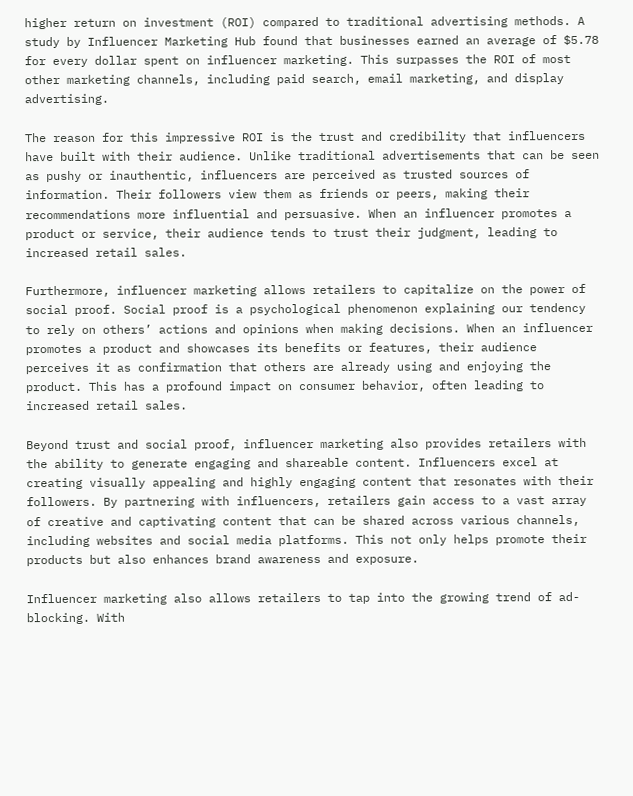higher return on investment (ROI) compared to traditional advertising methods. A study by Influencer Marketing Hub found that businesses earned an average of $5.78 for every dollar spent on influencer marketing. This surpasses the ROI of most other marketing channels, including paid search, email marketing, and display advertising.

The reason for this impressive ROI is the trust and credibility that influencers have built with their audience. Unlike traditional advertisements that can be seen as pushy or inauthentic, influencers are perceived as trusted sources of information. Their followers view them as friends or peers, making their recommendations more influential and persuasive. When an influencer promotes a product or service, their audience tends to trust their judgment, leading to increased retail sales.

Furthermore, influencer marketing allows retailers to capitalize on the power of social proof. Social proof is a psychological phenomenon explaining our tendency to rely on others’ actions and opinions when making decisions. When an influencer promotes a product and showcases its benefits or features, their audience perceives it as confirmation that others are already using and enjoying the product. This has a profound impact on consumer behavior, often leading to increased retail sales.

Beyond trust and social proof, influencer marketing also provides retailers with the ability to generate engaging and shareable content. Influencers excel at creating visually appealing and highly engaging content that resonates with their followers. By partnering with influencers, retailers gain access to a vast array of creative and captivating content that can be shared across various channels, including websites and social media platforms. This not only helps promote their products but also enhances brand awareness and exposure.

Influencer marketing also allows retailers to tap into the growing trend of ad-blocking. With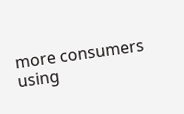more consumers using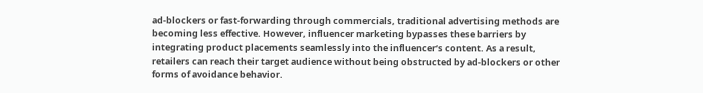ad-blockers or fast-forwarding through commercials, traditional advertising methods are becoming less effective. However, influencer marketing bypasses these barriers by integrating product placements seamlessly into the influencer’s content. As a result, retailers can reach their target audience without being obstructed by ad-blockers or other forms of avoidance behavior.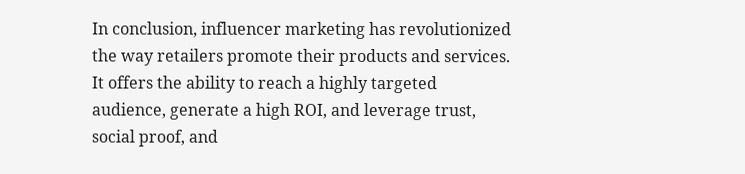In conclusion, influencer marketing has revolutionized the way retailers promote their products and services. It offers the ability to reach a highly targeted audience, generate a high ROI, and leverage trust, social proof, and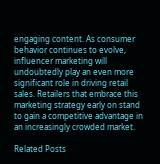engaging content. As consumer behavior continues to evolve, influencer marketing will undoubtedly play an even more significant role in driving retail sales. Retailers that embrace this marketing strategy early on stand to gain a competitive advantage in an increasingly crowded market.

Related Posts